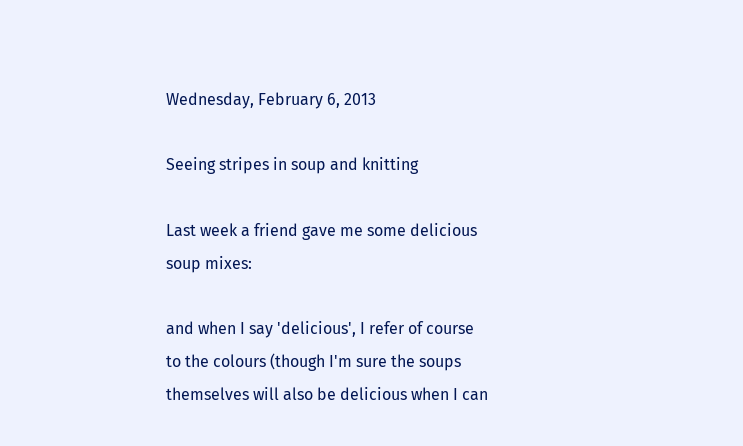Wednesday, February 6, 2013

Seeing stripes in soup and knitting

Last week a friend gave me some delicious soup mixes:

and when I say 'delicious', I refer of course to the colours (though I'm sure the soups themselves will also be delicious when I can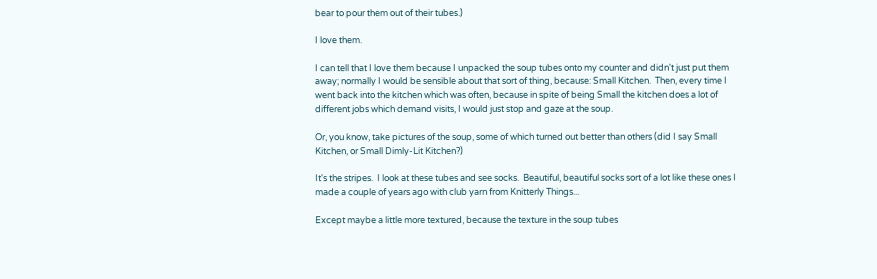bear to pour them out of their tubes.)

I love them.

I can tell that I love them because I unpacked the soup tubes onto my counter and didn't just put them away; normally I would be sensible about that sort of thing, because: Small Kitchen.  Then, every time I went back into the kitchen which was often, because in spite of being Small the kitchen does a lot of different jobs which demand visits, I would just stop and gaze at the soup.

Or, you know, take pictures of the soup, some of which turned out better than others (did I say Small Kitchen, or Small Dimly-Lit Kitchen?)

It's the stripes.  I look at these tubes and see socks.  Beautiful, beautiful socks sort of a lot like these ones I made a couple of years ago with club yarn from Knitterly Things...

Except maybe a little more textured, because the texture in the soup tubes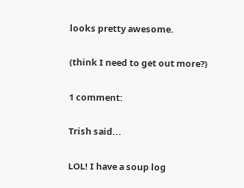looks pretty awesome.

(think I need to get out more?)

1 comment:

Trish said...

LOL! I have a soup log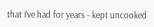that I've had for years - kept uncooked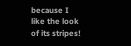because I like the look of its stripes!